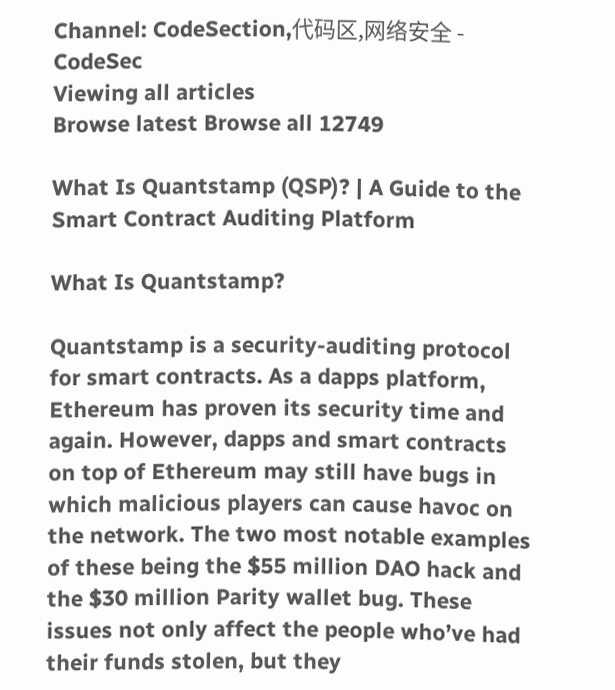Channel: CodeSection,代码区,网络安全 - CodeSec
Viewing all articles
Browse latest Browse all 12749

What Is Quantstamp (QSP)? | A Guide to the Smart Contract Auditing Platform

What Is Quantstamp?

Quantstamp is a security-auditing protocol for smart contracts. As a dapps platform, Ethereum has proven its security time and again. However, dapps and smart contracts on top of Ethereum may still have bugs in which malicious players can cause havoc on the network. The two most notable examples of these being the $55 million DAO hack and the $30 million Parity wallet bug. These issues not only affect the people who’ve had their funds stolen, but they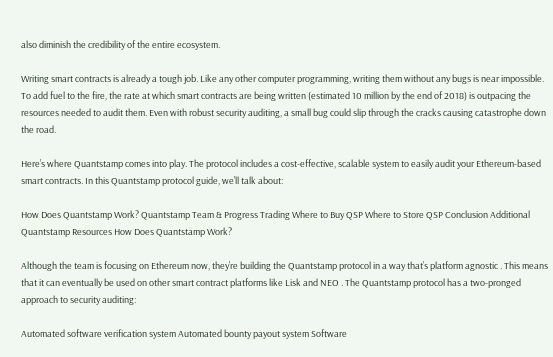also diminish the credibility of the entire ecosystem.

Writing smart contracts is already a tough job. Like any other computer programming, writing them without any bugs is near impossible. To add fuel to the fire, the rate at which smart contracts are being written (estimated 10 million by the end of 2018) is outpacing the resources needed to audit them. Even with robust security auditing, a small bug could slip through the cracks causing catastrophe down the road.

Here’s where Quantstamp comes into play. The protocol includes a cost-effective, scalable system to easily audit your Ethereum-based smart contracts. In this Quantstamp protocol guide, we’ll talk about:

How Does Quantstamp Work? Quantstamp Team & Progress Trading Where to Buy QSP Where to Store QSP Conclusion Additional Quantstamp Resources How Does Quantstamp Work?

Although the team is focusing on Ethereum now, they’re building the Quantstamp protocol in a way that’s platform agnostic . This means that it can eventually be used on other smart contract platforms like Lisk and NEO . The Quantstamp protocol has a two-pronged approach to security auditing:

Automated software verification system Automated bounty payout system Software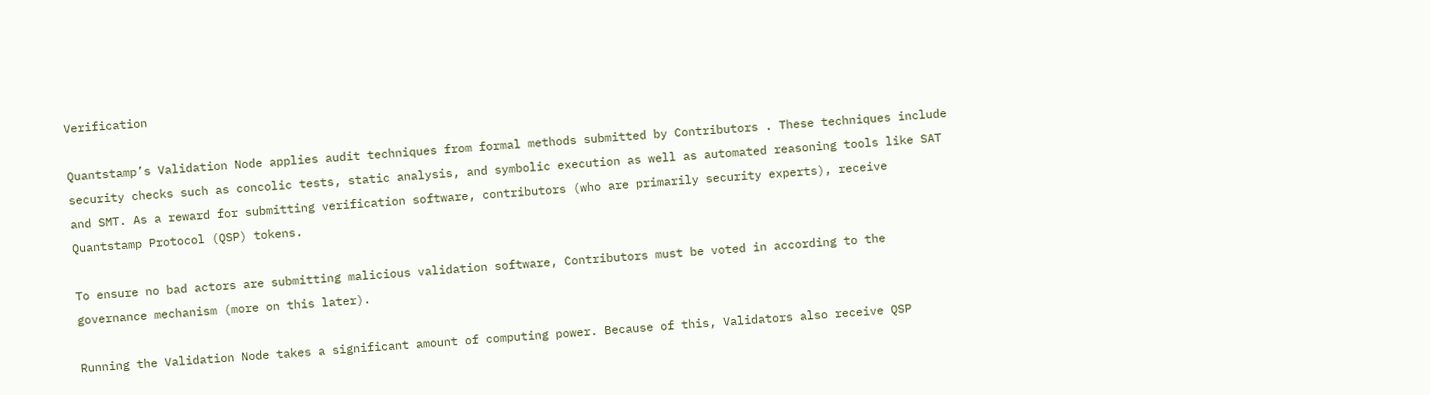Verification

Quantstamp’s Validation Node applies audit techniques from formal methods submitted by Contributors . These techniques include security checks such as concolic tests, static analysis, and symbolic execution as well as automated reasoning tools like SAT and SMT. As a reward for submitting verification software, contributors (who are primarily security experts), receive Quantstamp Protocol (QSP) tokens.

To ensure no bad actors are submitting malicious validation software, Contributors must be voted in according to the governance mechanism (more on this later).

Running the Validation Node takes a significant amount of computing power. Because of this, Validators also receive QSP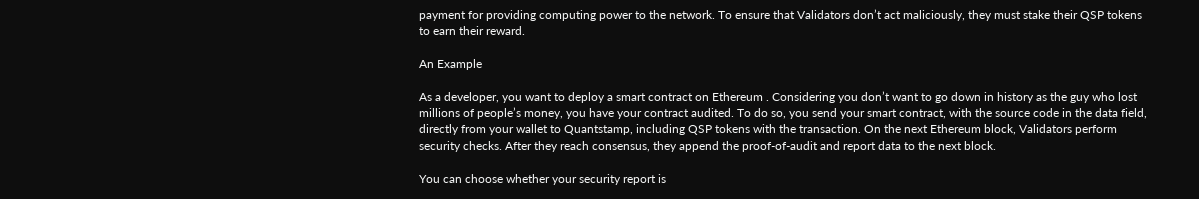payment for providing computing power to the network. To ensure that Validators don’t act maliciously, they must stake their QSP tokens to earn their reward.

An Example

As a developer, you want to deploy a smart contract on Ethereum . Considering you don’t want to go down in history as the guy who lost millions of people’s money, you have your contract audited. To do so, you send your smart contract, with the source code in the data field, directly from your wallet to Quantstamp, including QSP tokens with the transaction. On the next Ethereum block, Validators perform security checks. After they reach consensus, they append the proof-of-audit and report data to the next block.

You can choose whether your security report is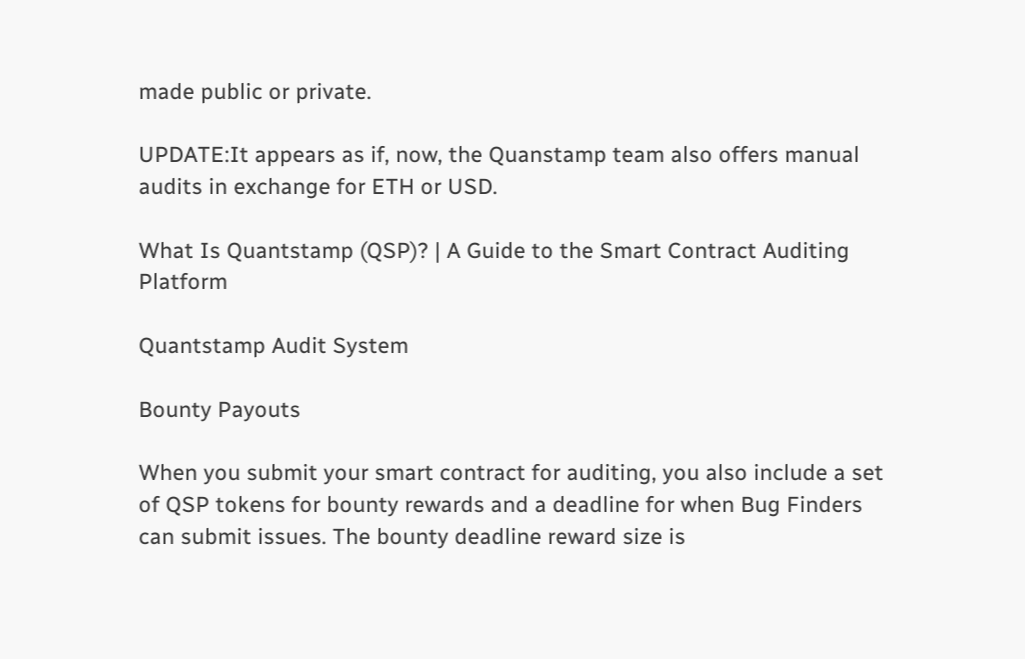made public or private.

UPDATE:It appears as if, now, the Quanstamp team also offers manual audits in exchange for ETH or USD.

What Is Quantstamp (QSP)? | A Guide to the Smart Contract Auditing Platform

Quantstamp Audit System

Bounty Payouts

When you submit your smart contract for auditing, you also include a set of QSP tokens for bounty rewards and a deadline for when Bug Finders can submit issues. The bounty deadline reward size is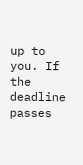up to you. If the deadline passes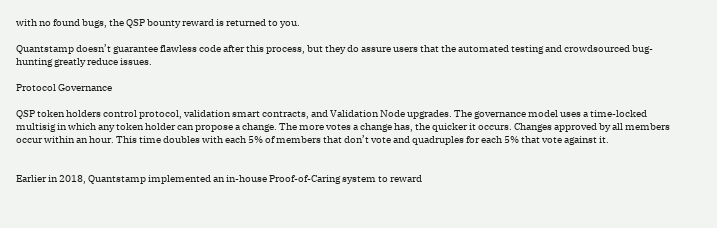with no found bugs, the QSP bounty reward is returned to you.

Quantstamp doesn’t guarantee flawless code after this process, but they do assure users that the automated testing and crowdsourced bug-hunting greatly reduce issues.

Protocol Governance

QSP token holders control protocol, validation smart contracts, and Validation Node upgrades. The governance model uses a time-locked multisig in which any token holder can propose a change. The more votes a change has, the quicker it occurs. Changes approved by all members occur within an hour. This time doubles with each 5% of members that don’t vote and quadruples for each 5% that vote against it.


Earlier in 2018, Quantstamp implemented an in-house Proof-of-Caring system to reward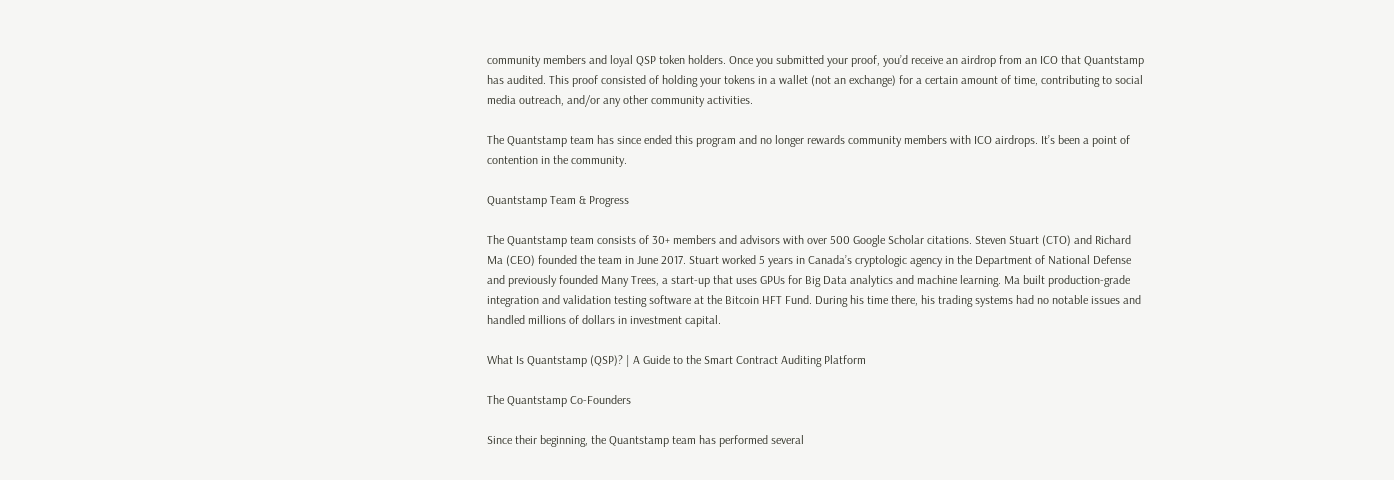community members and loyal QSP token holders. Once you submitted your proof, you’d receive an airdrop from an ICO that Quantstamp has audited. This proof consisted of holding your tokens in a wallet (not an exchange) for a certain amount of time, contributing to social media outreach, and/or any other community activities.

The Quantstamp team has since ended this program and no longer rewards community members with ICO airdrops. It’s been a point of contention in the community.

Quantstamp Team & Progress

The Quantstamp team consists of 30+ members and advisors with over 500 Google Scholar citations. Steven Stuart (CTO) and Richard Ma (CEO) founded the team in June 2017. Stuart worked 5 years in Canada’s cryptologic agency in the Department of National Defense and previously founded Many Trees, a start-up that uses GPUs for Big Data analytics and machine learning. Ma built production-grade integration and validation testing software at the Bitcoin HFT Fund. During his time there, his trading systems had no notable issues and handled millions of dollars in investment capital.

What Is Quantstamp (QSP)? | A Guide to the Smart Contract Auditing Platform

The Quantstamp Co-Founders

Since their beginning, the Quantstamp team has performed several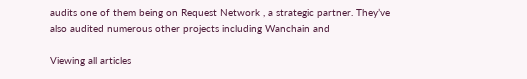audits one of them being on Request Network , a strategic partner. They’ve also audited numerous other projects including Wanchain and

Viewing all articles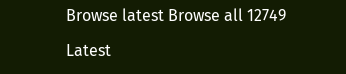Browse latest Browse all 12749

Latest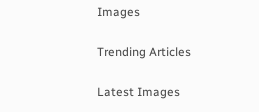Images

Trending Articles

Latest Images